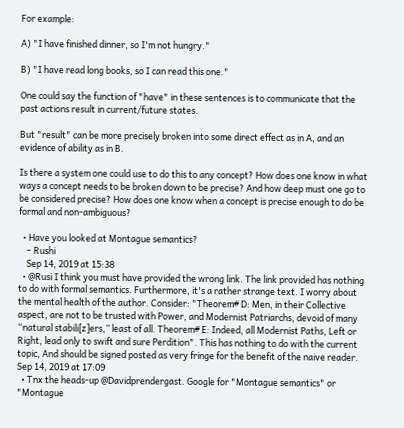For example:

A) "I have finished dinner, so I'm not hungry."

B) "I have read long books, so I can read this one."

One could say the function of "have" in these sentences is to communicate that the past actions result in current/future states.

But "result" can be more precisely broken into some direct effect as in A, and an evidence of ability as in B.

Is there a system one could use to do this to any concept? How does one know in what ways a concept needs to be broken down to be precise? And how deep must one go to be considered precise? How does one know when a concept is precise enough to do be formal and non-ambiguous?

  • Have you looked at Montague semantics?
    – Rushi
    Sep 14, 2019 at 15:38
  • @Rusi I think you must have provided the wrong link. The link provided has nothing to do with formal semantics. Furthermore, it's a rather strange text. I worry about the mental health of the author. Consider: "Theorem# D: Men, in their Collective aspect, are not to be trusted with Power, and Modernist Patriarchs, devoid of many “natural stabili[z]ers,” least of all. Theorem# E: Indeed, all Modernist Paths, Left or Right, lead only to swift and sure Perdition". This has nothing to do with the current topic, And should be signed posted as very fringe for the benefit of the naive reader. Sep 14, 2019 at 17:09
  • Tnx the heads-up @Davidprendergast. Google for "Montague semantics" or "Montague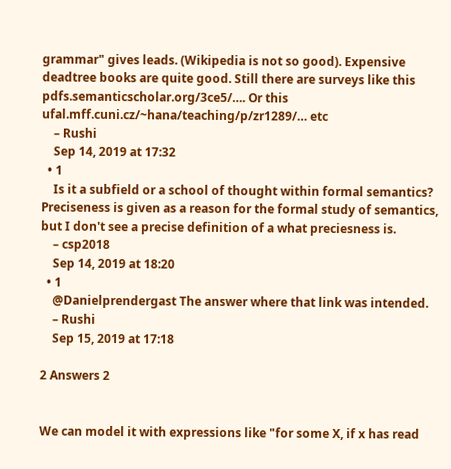grammar" gives leads. (Wikipedia is not so good). Expensive deadtree books are quite good. Still there are surveys like this pdfs.semanticscholar.org/3ce5/…. Or this ufal.mff.cuni.cz/~hana/teaching/p/zr1289/… etc
    – Rushi
    Sep 14, 2019 at 17:32
  • 1
    Is it a subfield or a school of thought within formal semantics? Preciseness is given as a reason for the formal study of semantics, but I don't see a precise definition of a what preciesness is.
    – csp2018
    Sep 14, 2019 at 18:20
  • 1
    @Danielprendergast The answer where that link was intended.
    – Rushi
    Sep 15, 2019 at 17:18

2 Answers 2


We can model it with expressions like "for some X, if x has read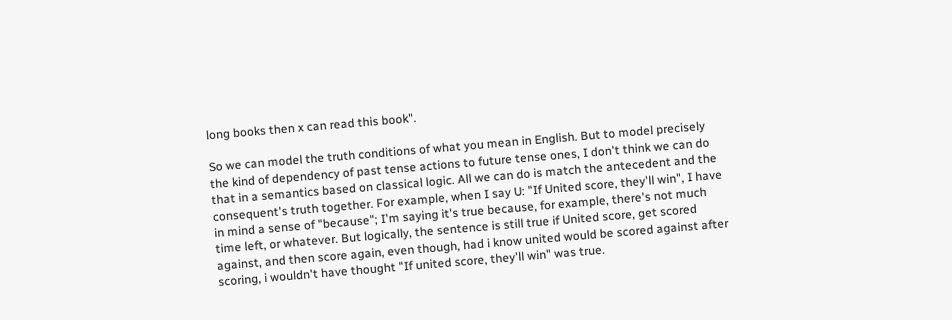long books then x can read this book".

So we can model the truth conditions of what you mean in English. But to model precisely the kind of dependency of past tense actions to future tense ones, I don't think we can do that in a semantics based on classical logic. All we can do is match the antecedent and the consequent's truth together. For example, when I say U: "If United score, they'll win", I have in mind a sense of "because"; I'm saying it's true because, for example, there's not much time left, or whatever. But logically, the sentence is still true if United score, get scored against, and then score again, even though, had i know united would be scored against after scoring, i wouldn't have thought "If united score, they'll win" was true.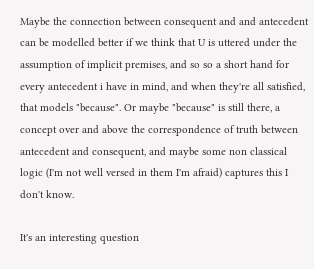Maybe the connection between consequent and and antecedent can be modelled better if we think that U is uttered under the assumption of implicit premises, and so so a short hand for every antecedent i have in mind, and when they're all satisfied, that models "because". Or maybe "because" is still there, a concept over and above the correspondence of truth between antecedent and consequent, and maybe some non classical logic (I'm not well versed in them I'm afraid) captures this I don't know.

It's an interesting question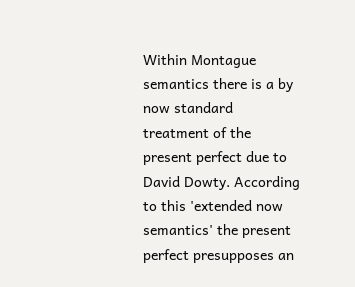Within Montague semantics there is a by now standard treatment of the present perfect due to David Dowty. According to this 'extended now semantics' the present perfect presupposes an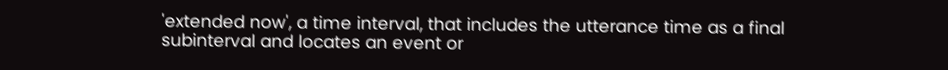'extended now', a time interval, that includes the utterance time as a final subinterval and locates an event or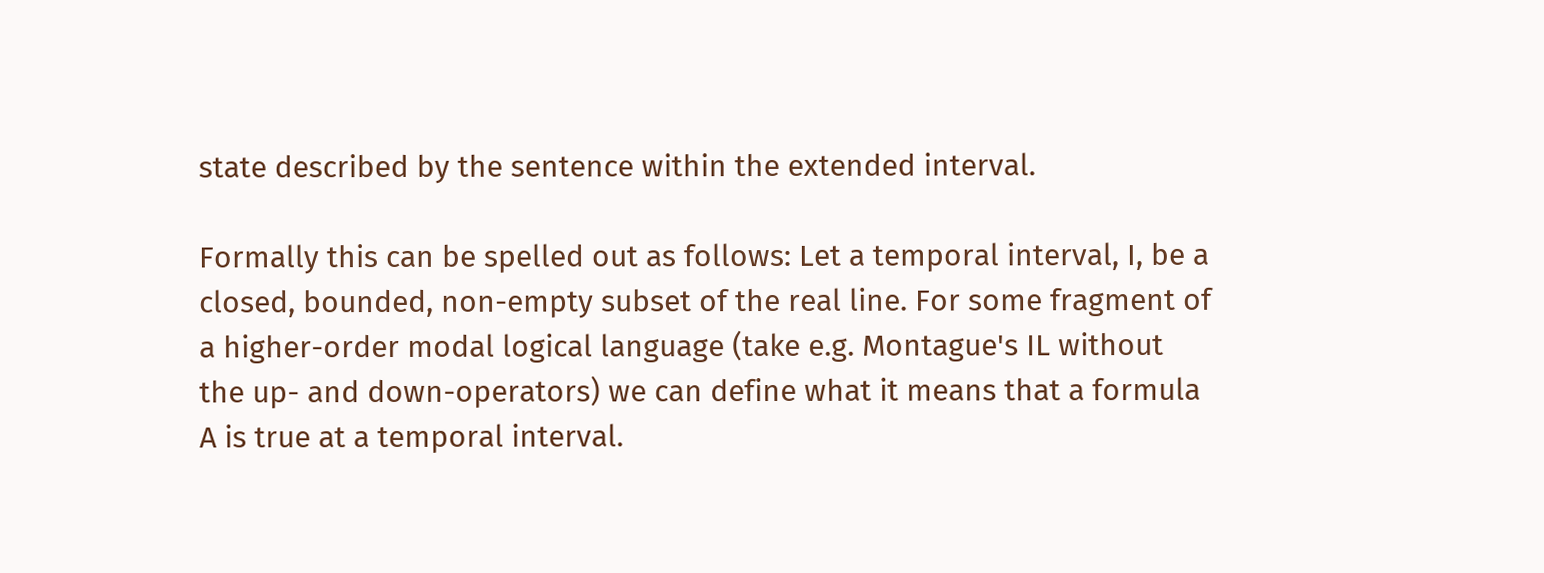state described by the sentence within the extended interval.

Formally this can be spelled out as follows: Let a temporal interval, I, be a closed, bounded, non-empty subset of the real line. For some fragment of a higher-order modal logical language (take e.g. Montague's IL without the up- and down-operators) we can define what it means that a formula A is true at a temporal interval.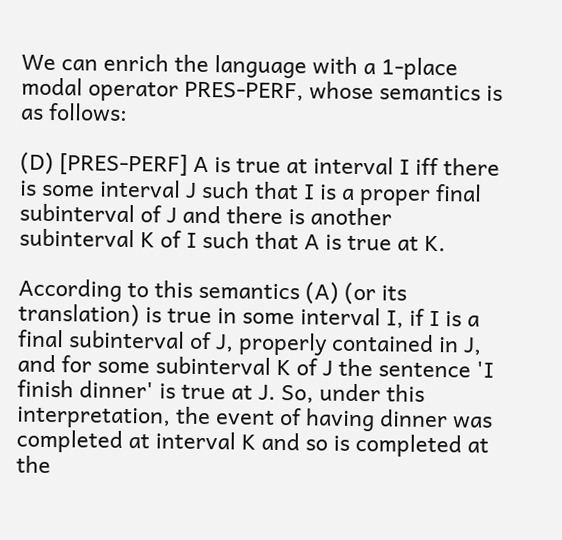We can enrich the language with a 1-place modal operator PRES-PERF, whose semantics is as follows:

(D) [PRES-PERF] A is true at interval I iff there is some interval J such that I is a proper final subinterval of J and there is another subinterval K of I such that A is true at K.

According to this semantics (A) (or its translation) is true in some interval I, if I is a final subinterval of J, properly contained in J, and for some subinterval K of J the sentence 'I finish dinner' is true at J. So, under this interpretation, the event of having dinner was completed at interval K and so is completed at the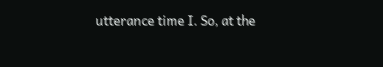utterance time I. So, at the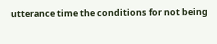utterance time the conditions for not being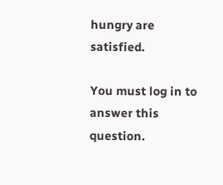hungry are satisfied.

You must log in to answer this question.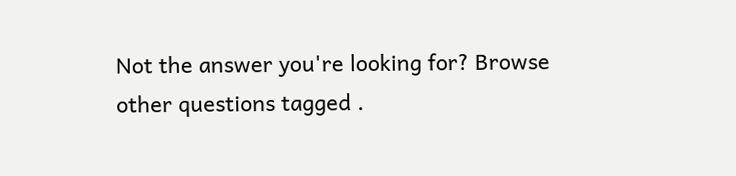Not the answer you're looking for? Browse other questions tagged .